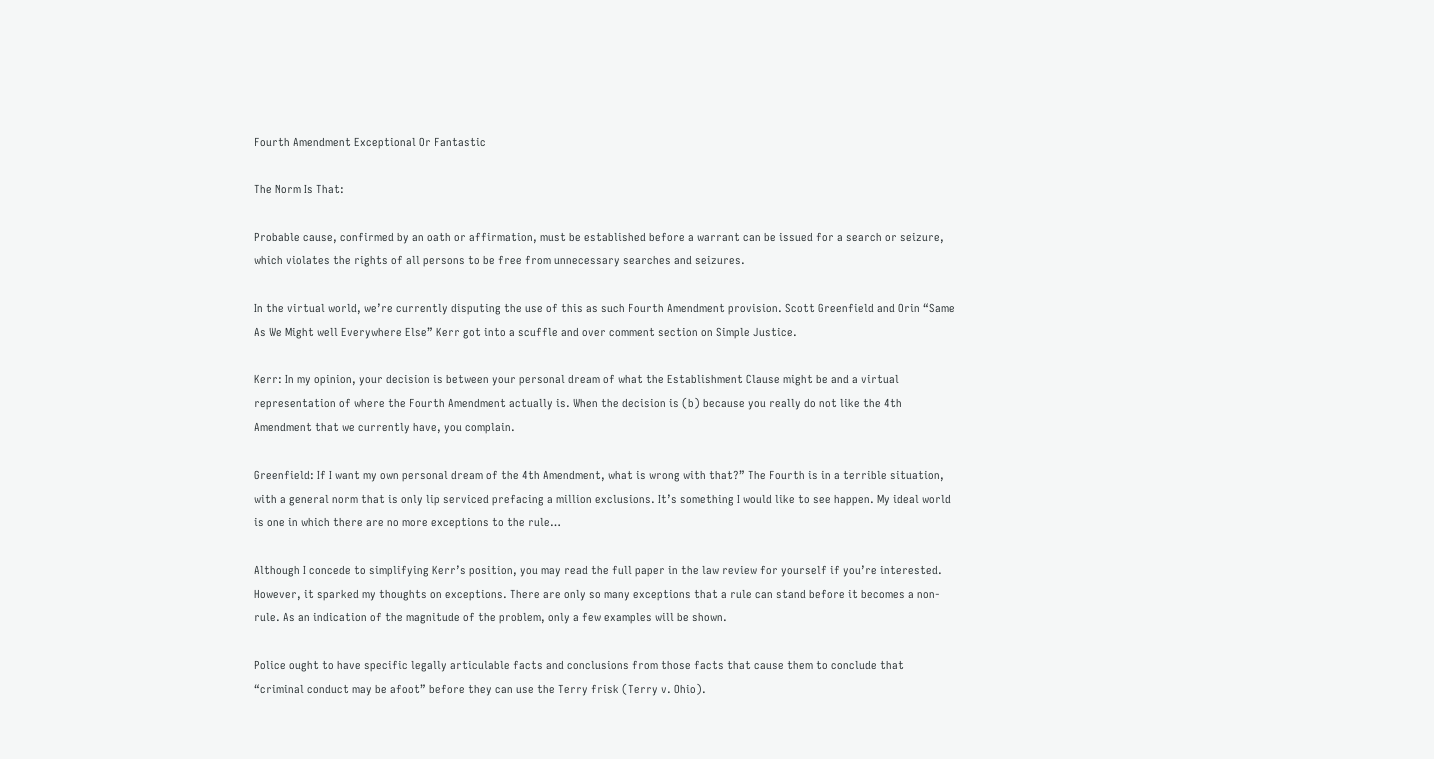Fourth Amendment Exceptional Or Fantastic

The Norm Is That:

Probable cause, confirmed by an oath or affirmation, must be established before a warrant can be issued for a search or seizure, which violates the rights of all persons to be free from unnecessary searches and seizures.

In the virtual world, we’re currently disputing the use of this as such Fourth Amendment provision. Scott Greenfield and Orin “Same As We Might well Everywhere Else” Kerr got into a scuffle and over comment section on Simple Justice.

Kerr: In my opinion, your decision is between your personal dream of what the Establishment Clause might be and a virtual representation of where the Fourth Amendment actually is. When the decision is (b) because you really do not like the 4th Amendment that we currently have, you complain.

Greenfield: If I want my own personal dream of the 4th Amendment, what is wrong with that?” The Fourth is in a terrible situation, with a general norm that is only lip serviced prefacing a million exclusions. It’s something I would like to see happen. My ideal world is one in which there are no more exceptions to the rule…

Although I concede to simplifying Kerr’s position, you may read the full paper in the law review for yourself if you’re interested. However, it sparked my thoughts on exceptions. There are only so many exceptions that a rule can stand before it becomes a non-rule. As an indication of the magnitude of the problem, only a few examples will be shown.

Police ought to have specific legally articulable facts and conclusions from those facts that cause them to conclude that “criminal conduct may be afoot” before they can use the Terry frisk (Terry v. Ohio).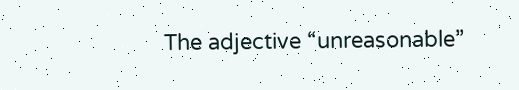The adjective “unreasonable”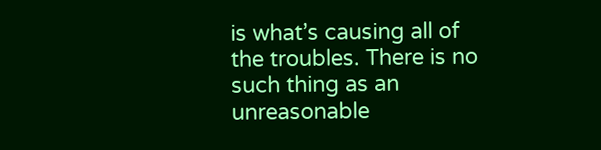is what’s causing all of the troubles. There is no such thing as an unreasonable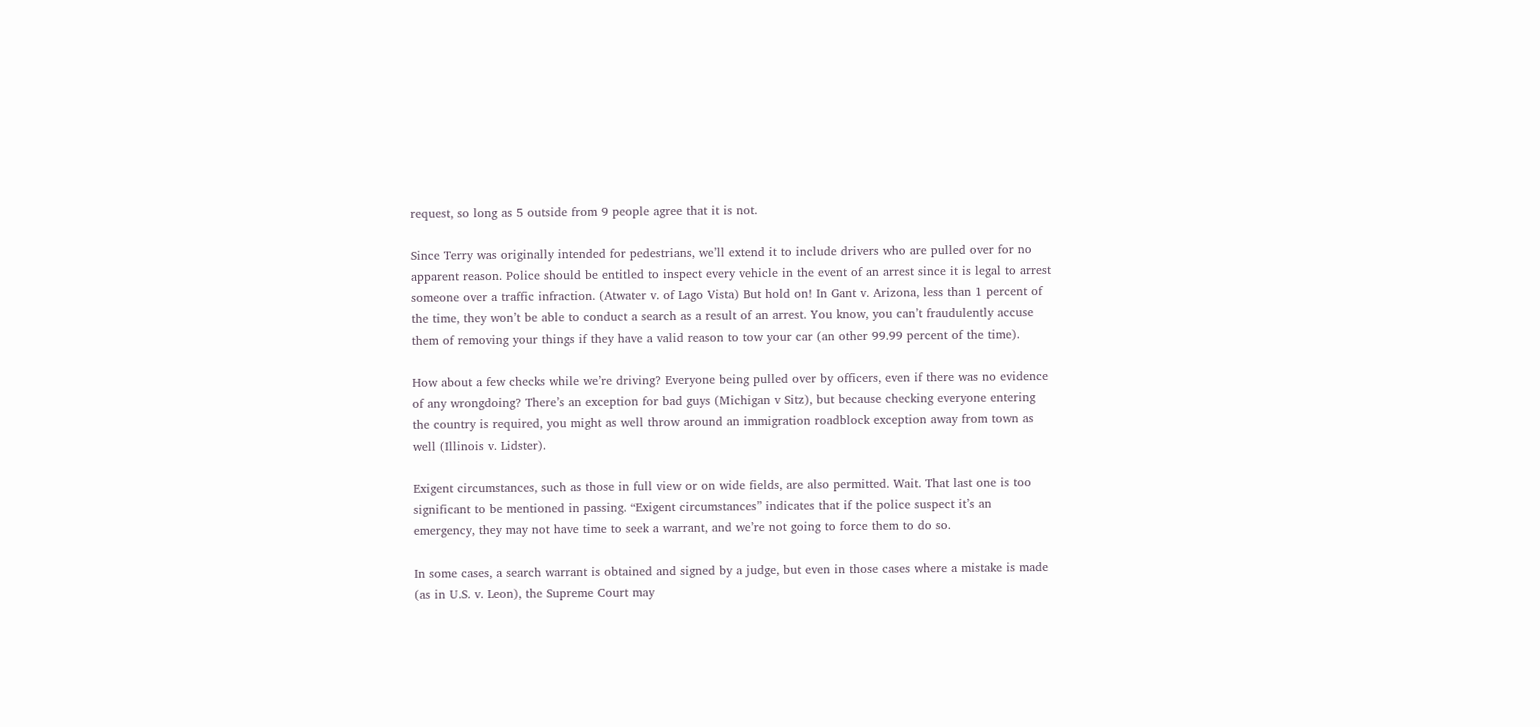request, so long as 5 outside from 9 people agree that it is not.

Since Terry was originally intended for pedestrians, we’ll extend it to include drivers who are pulled over for no apparent reason. Police should be entitled to inspect every vehicle in the event of an arrest since it is legal to arrest someone over a traffic infraction. (Atwater v. of Lago Vista) But hold on! In Gant v. Arizona, less than 1 percent of the time, they won’t be able to conduct a search as a result of an arrest. You know, you can’t fraudulently accuse them of removing your things if they have a valid reason to tow your car (an other 99.99 percent of the time).

How about a few checks while we’re driving? Everyone being pulled over by officers, even if there was no evidence of any wrongdoing? There’s an exception for bad guys (Michigan v Sitz), but because checking everyone entering the country is required, you might as well throw around an immigration roadblock exception away from town as well (Illinois v. Lidster).

Exigent circumstances, such as those in full view or on wide fields, are also permitted. Wait. That last one is too significant to be mentioned in passing. “Exigent circumstances” indicates that if the police suspect it’s an emergency, they may not have time to seek a warrant, and we’re not going to force them to do so.

In some cases, a search warrant is obtained and signed by a judge, but even in those cases where a mistake is made (as in U.S. v. Leon), the Supreme Court may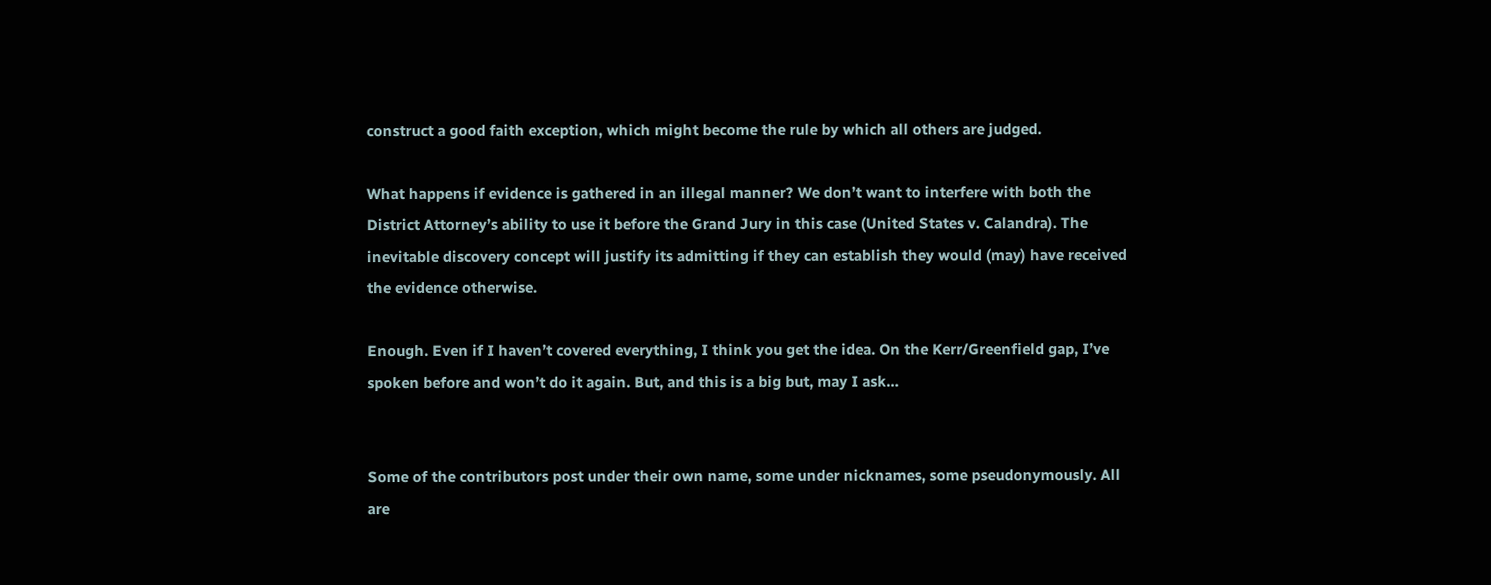construct a good faith exception, which might become the rule by which all others are judged.

What happens if evidence is gathered in an illegal manner? We don’t want to interfere with both the District Attorney’s ability to use it before the Grand Jury in this case (United States v. Calandra). The inevitable discovery concept will justify its admitting if they can establish they would (may) have received the evidence otherwise.

Enough. Even if I haven’t covered everything, I think you get the idea. On the Kerr/Greenfield gap, I’ve spoken before and won’t do it again. But, and this is a big but, may I ask…


Some of the contributors post under their own name, some under nicknames, some pseudonymously. All are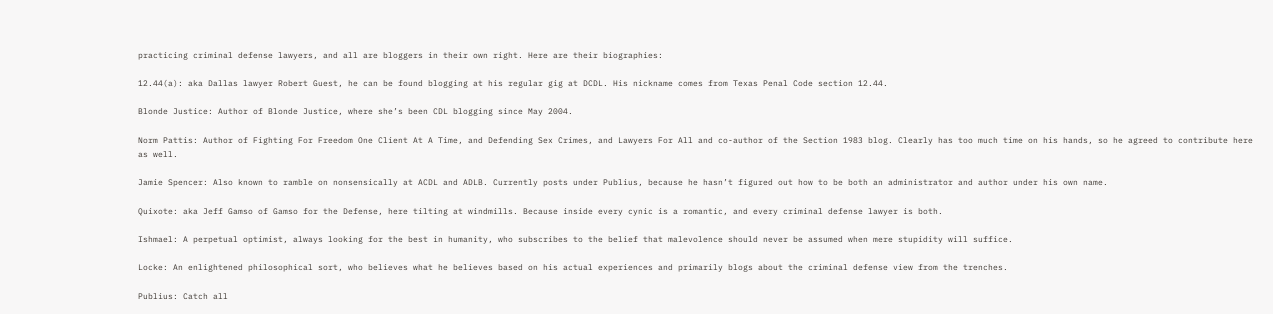practicing criminal defense lawyers, and all are bloggers in their own right. Here are their biographies:

12.44(a): aka Dallas lawyer Robert Guest, he can be found blogging at his regular gig at DCDL. His nickname comes from Texas Penal Code section 12.44.

Blonde Justice: Author of Blonde Justice, where she’s been CDL blogging since May 2004.

Norm Pattis: Author of Fighting For Freedom One Client At A Time, and Defending Sex Crimes, and Lawyers For All and co-author of the Section 1983 blog. Clearly has too much time on his hands, so he agreed to contribute here as well.

Jamie Spencer: Also known to ramble on nonsensically at ACDL and ADLB. Currently posts under Publius, because he hasn’t figured out how to be both an administrator and author under his own name.

Quixote: aka Jeff Gamso of Gamso for the Defense, here tilting at windmills. Because inside every cynic is a romantic, and every criminal defense lawyer is both.

Ishmael: A perpetual optimist, always looking for the best in humanity, who subscribes to the belief that malevolence should never be assumed when mere stupidity will suffice.

Locke: An enlightened philosophical sort, who believes what he believes based on his actual experiences and primarily blogs about the criminal defense view from the trenches.

Publius: Catch all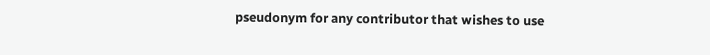pseudonym for any contributor that wishes to use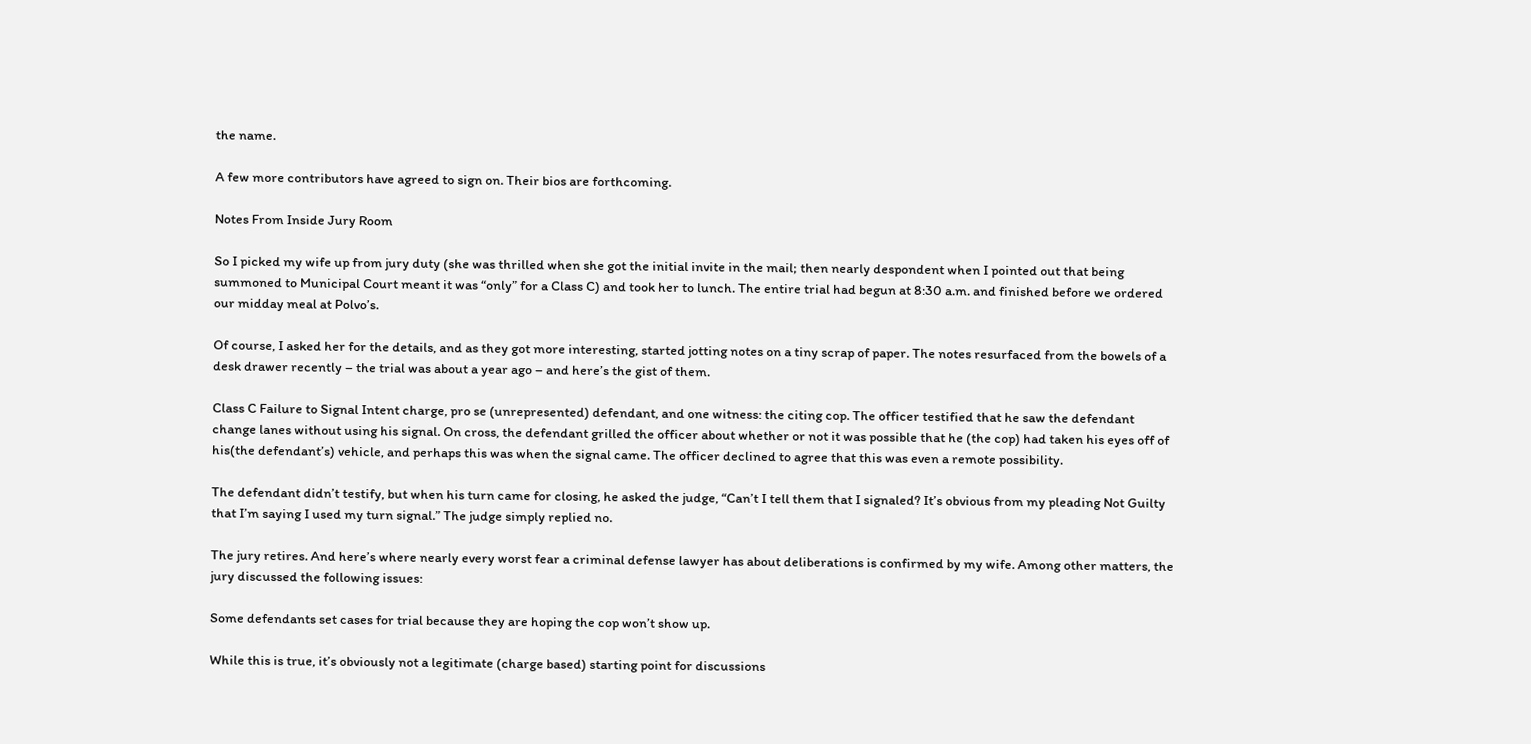the name.

A few more contributors have agreed to sign on. Their bios are forthcoming.

Notes From Inside Jury Room

So I picked my wife up from jury duty (she was thrilled when she got the initial invite in the mail; then nearly despondent when I pointed out that being summoned to Municipal Court meant it was “only” for a Class C) and took her to lunch. The entire trial had begun at 8:30 a.m. and finished before we ordered our midday meal at Polvo’s.

Of course, I asked her for the details, and as they got more interesting, started jotting notes on a tiny scrap of paper. The notes resurfaced from the bowels of a desk drawer recently – the trial was about a year ago – and here’s the gist of them.

Class C Failure to Signal Intent charge, pro se (unrepresented) defendant, and one witness: the citing cop. The officer testified that he saw the defendant change lanes without using his signal. On cross, the defendant grilled the officer about whether or not it was possible that he (the cop) had taken his eyes off of his(the defendant’s) vehicle, and perhaps this was when the signal came. The officer declined to agree that this was even a remote possibility.

The defendant didn’t testify, but when his turn came for closing, he asked the judge, “Can’t I tell them that I signaled? It’s obvious from my pleading Not Guilty that I’m saying I used my turn signal.” The judge simply replied no.

The jury retires. And here’s where nearly every worst fear a criminal defense lawyer has about deliberations is confirmed by my wife. Among other matters, the jury discussed the following issues:

Some defendants set cases for trial because they are hoping the cop won’t show up.

While this is true, it’s obviously not a legitimate (charge based) starting point for discussions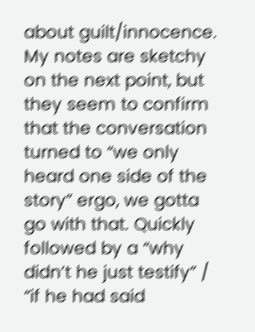about guilt/innocence. My notes are sketchy on the next point, but they seem to confirm that the conversation turned to “we only heard one side of the story” ergo, we gotta go with that. Quickly followed by a “why didn’t he just testify” / “if he had said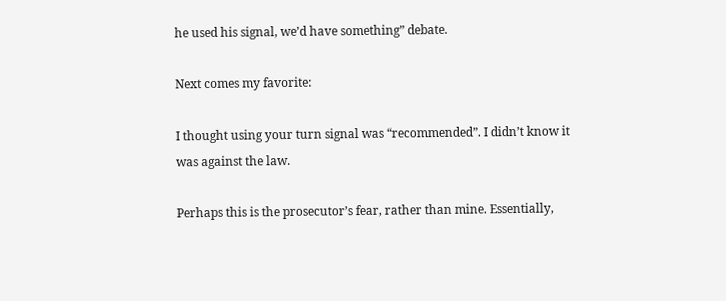he used his signal, we’d have something” debate.

Next comes my favorite:

I thought using your turn signal was “recommended”. I didn’t know it was against the law.

Perhaps this is the prosecutor’s fear, rather than mine. Essentially,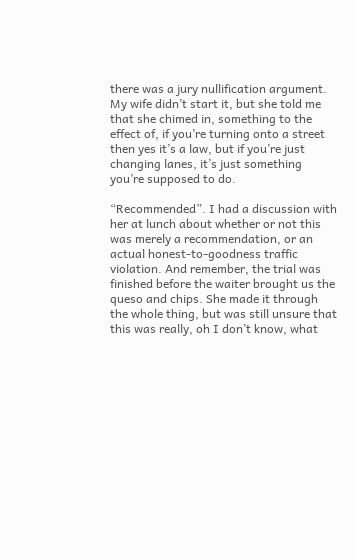there was a jury nullification argument. My wife didn’t start it, but she told me that she chimed in, something to the effect of, if you’re turning onto a street then yes it’s a law, but if you’re just changing lanes, it’s just something you’re supposed to do.

“Recommended”. I had a discussion with her at lunch about whether or not this was merely a recommendation, or an actual honest-to-goodness traffic violation. And remember, the trial was finished before the waiter brought us the queso and chips. She made it through the whole thing, but was still unsure that this was really, oh I don’t know, what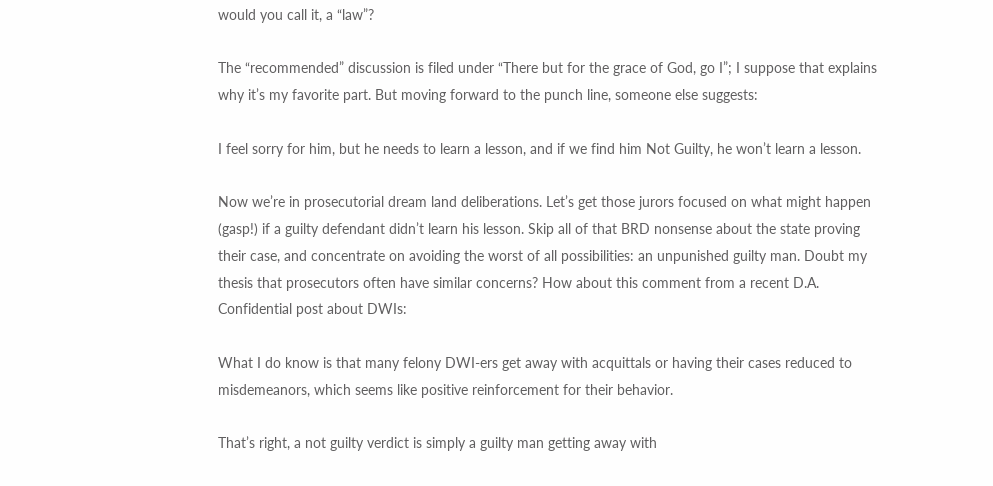would you call it, a “law”?

The “recommended” discussion is filed under “There but for the grace of God, go I”; I suppose that explains why it’s my favorite part. But moving forward to the punch line, someone else suggests:

I feel sorry for him, but he needs to learn a lesson, and if we find him Not Guilty, he won’t learn a lesson.

Now we’re in prosecutorial dream land deliberations. Let’s get those jurors focused on what might happen (gasp!) if a guilty defendant didn’t learn his lesson. Skip all of that BRD nonsense about the state proving their case, and concentrate on avoiding the worst of all possibilities: an unpunished guilty man. Doubt my thesis that prosecutors often have similar concerns? How about this comment from a recent D.A. Confidential post about DWIs:

What I do know is that many felony DWI-ers get away with acquittals or having their cases reduced to misdemeanors, which seems like positive reinforcement for their behavior.

That’s right, a not guilty verdict is simply a guilty man getting away with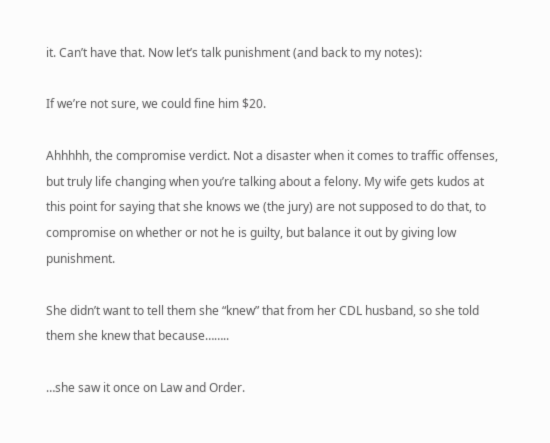it. Can’t have that. Now let’s talk punishment (and back to my notes):

If we’re not sure, we could fine him $20.

Ahhhhh, the compromise verdict. Not a disaster when it comes to traffic offenses, but truly life changing when you’re talking about a felony. My wife gets kudos at this point for saying that she knows we (the jury) are not supposed to do that, to compromise on whether or not he is guilty, but balance it out by giving low punishment.

She didn’t want to tell them she “knew” that from her CDL husband, so she told them she knew that because……..

…she saw it once on Law and Order.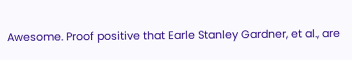Awesome. Proof positive that Earle Stanley Gardner, et al., are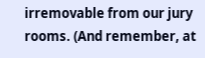irremovable from our jury rooms. (And remember, at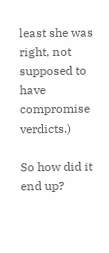least she was right, not supposed to have compromise verdicts.)

So how did it end up?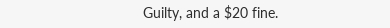Guilty, and a $20 fine.